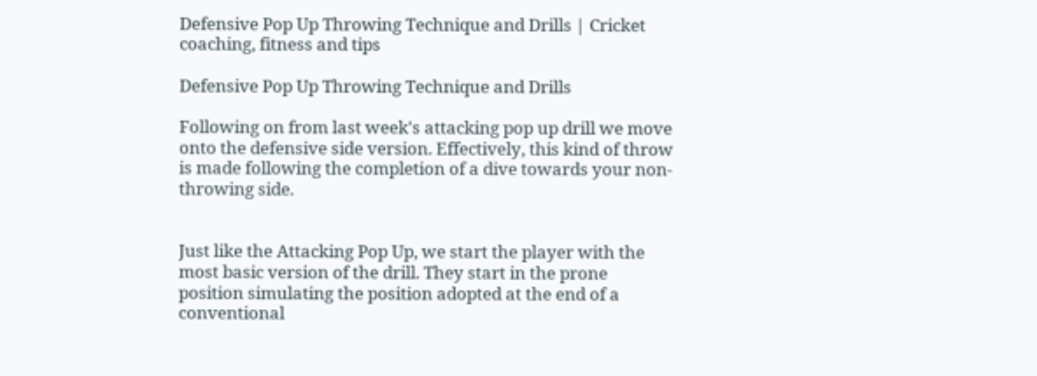Defensive Pop Up Throwing Technique and Drills | Cricket coaching, fitness and tips

Defensive Pop Up Throwing Technique and Drills

Following on from last week's attacking pop up drill we move onto the defensive side version. Effectively, this kind of throw is made following the completion of a dive towards your non-throwing side.


Just like the Attacking Pop Up, we start the player with the most basic version of the drill. They start in the prone position simulating the position adopted at the end of a conventional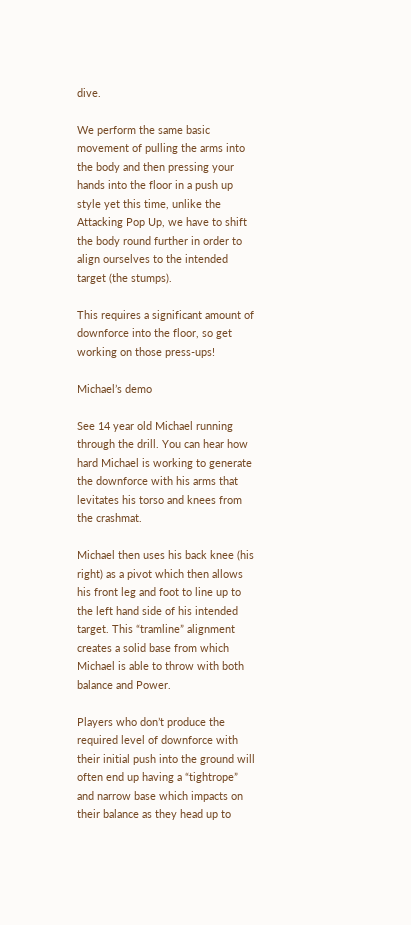dive.

We perform the same basic movement of pulling the arms into the body and then pressing your hands into the floor in a push up style yet this time, unlike the Attacking Pop Up, we have to shift the body round further in order to align ourselves to the intended target (the stumps).

This requires a significant amount of downforce into the floor, so get working on those press-ups!

Michael’s demo

See 14 year old Michael running through the drill. You can hear how hard Michael is working to generate the downforce with his arms that levitates his torso and knees from the crashmat.

Michael then uses his back knee (his right) as a pivot which then allows his front leg and foot to line up to the left hand side of his intended target. This “tramline” alignment creates a solid base from which Michael is able to throw with both balance and Power.

Players who don’t produce the required level of downforce with their initial push into the ground will often end up having a “tightrope” and narrow base which impacts on their balance as they head up to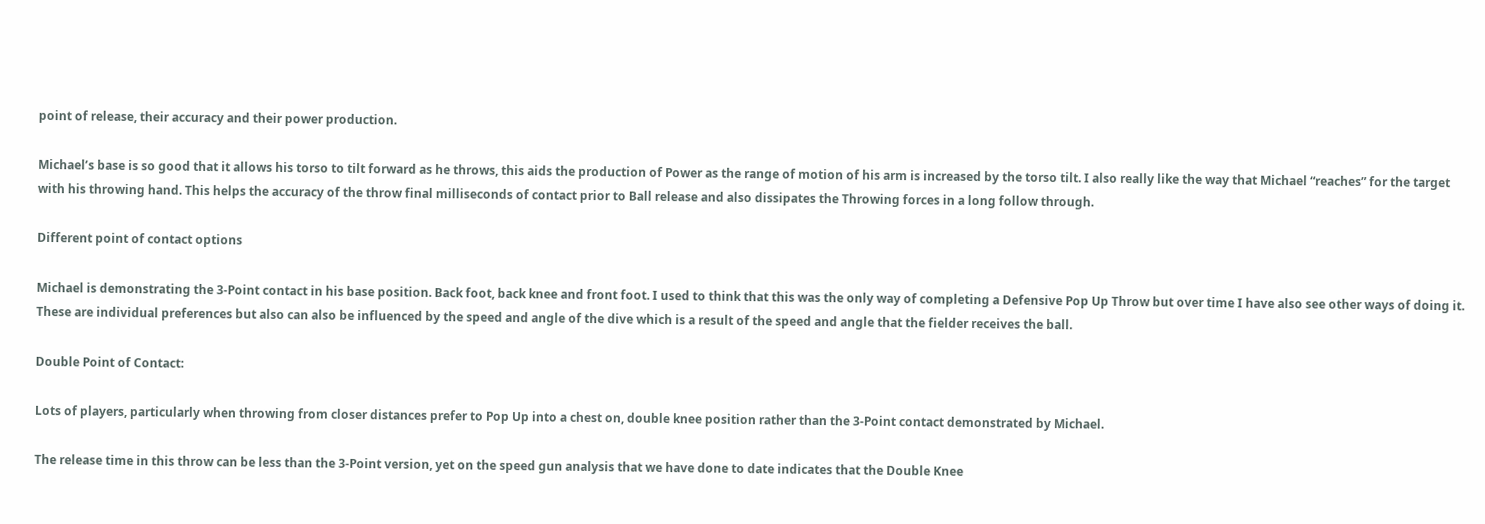point of release, their accuracy and their power production.

Michael’s base is so good that it allows his torso to tilt forward as he throws, this aids the production of Power as the range of motion of his arm is increased by the torso tilt. I also really like the way that Michael “reaches” for the target with his throwing hand. This helps the accuracy of the throw final milliseconds of contact prior to Ball release and also dissipates the Throwing forces in a long follow through.

Different point of contact options

Michael is demonstrating the 3-Point contact in his base position. Back foot, back knee and front foot. I used to think that this was the only way of completing a Defensive Pop Up Throw but over time I have also see other ways of doing it. These are individual preferences but also can also be influenced by the speed and angle of the dive which is a result of the speed and angle that the fielder receives the ball.

Double Point of Contact:

Lots of players, particularly when throwing from closer distances prefer to Pop Up into a chest on, double knee position rather than the 3-Point contact demonstrated by Michael.

The release time in this throw can be less than the 3-Point version, yet on the speed gun analysis that we have done to date indicates that the Double Knee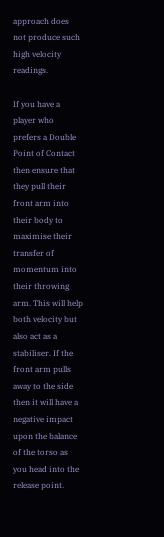approach does not produce such high velocity readings.

If you have a player who prefers a Double Point of Contact then ensure that they pull their front arm into their body to maximise their transfer of momentum into their throwing arm. This will help both velocity but also act as a stabiliser. If the front arm pulls away to the side then it will have a negative impact upon the balance of the torso as you head into the release point.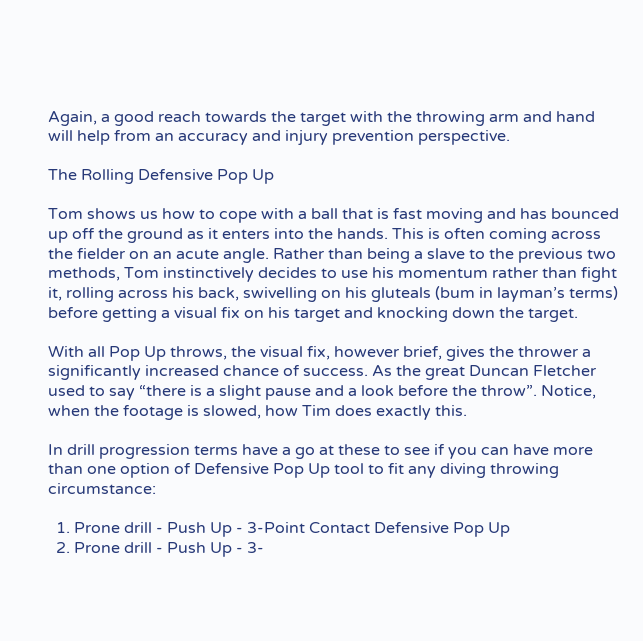Again, a good reach towards the target with the throwing arm and hand will help from an accuracy and injury prevention perspective.

The Rolling Defensive Pop Up

Tom shows us how to cope with a ball that is fast moving and has bounced up off the ground as it enters into the hands. This is often coming across the fielder on an acute angle. Rather than being a slave to the previous two methods, Tom instinctively decides to use his momentum rather than fight it, rolling across his back, swivelling on his gluteals (bum in layman’s terms) before getting a visual fix on his target and knocking down the target.

With all Pop Up throws, the visual fix, however brief, gives the thrower a significantly increased chance of success. As the great Duncan Fletcher used to say “there is a slight pause and a look before the throw”. Notice, when the footage is slowed, how Tim does exactly this.

In drill progression terms have a go at these to see if you can have more than one option of Defensive Pop Up tool to fit any diving throwing circumstance:

  1. Prone drill - Push Up - 3-Point Contact Defensive Pop Up
  2. Prone drill - Push Up - 3-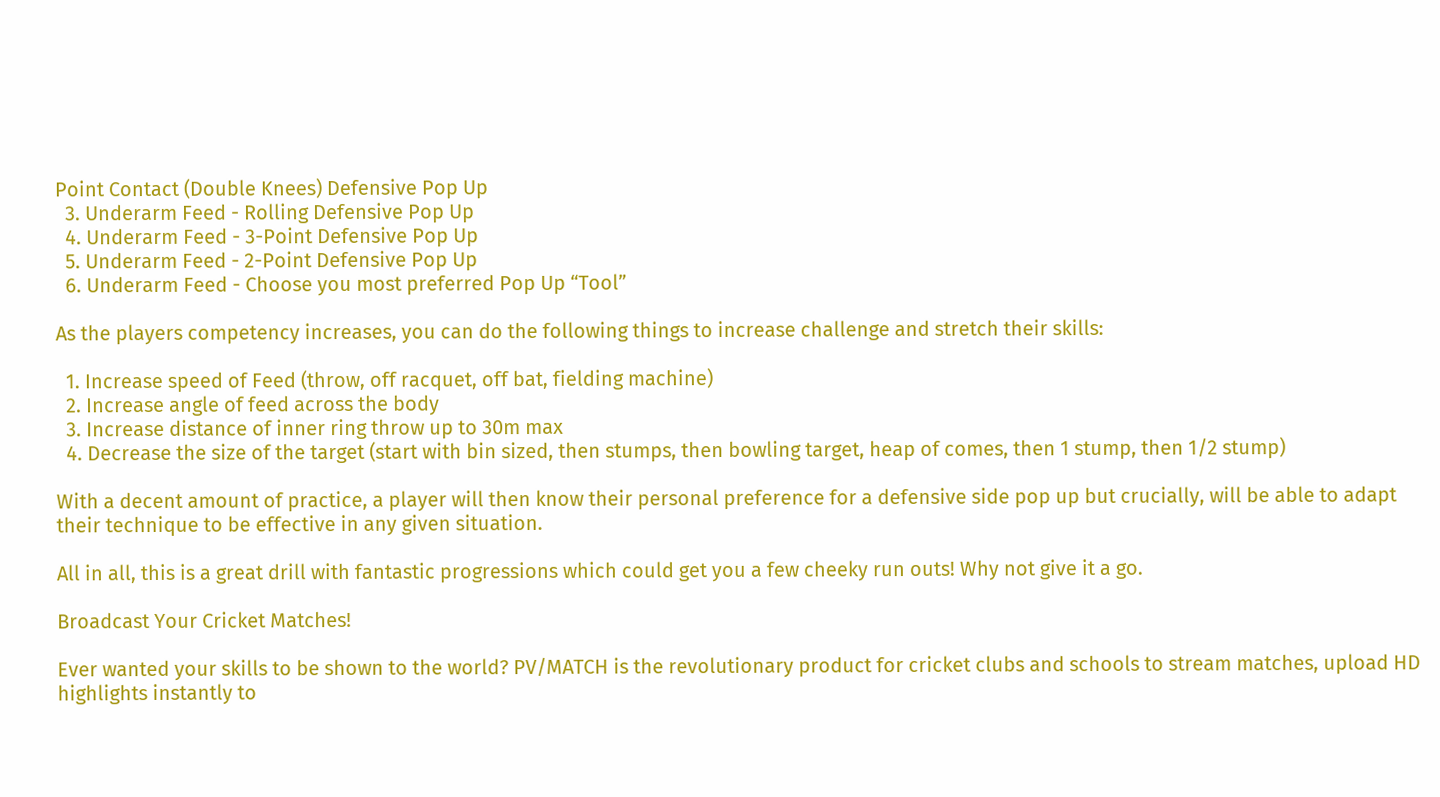Point Contact (Double Knees) Defensive Pop Up
  3. Underarm Feed - Rolling Defensive Pop Up
  4. Underarm Feed - 3-Point Defensive Pop Up
  5. Underarm Feed - 2-Point Defensive Pop Up
  6. Underarm Feed - Choose you most preferred Pop Up “Tool”

As the players competency increases, you can do the following things to increase challenge and stretch their skills:

  1. Increase speed of Feed (throw, off racquet, off bat, fielding machine)
  2. Increase angle of feed across the body
  3. Increase distance of inner ring throw up to 30m max
  4. Decrease the size of the target (start with bin sized, then stumps, then bowling target, heap of comes, then 1 stump, then 1/2 stump)

With a decent amount of practice, a player will then know their personal preference for a defensive side pop up but crucially, will be able to adapt their technique to be effective in any given situation.

All in all, this is a great drill with fantastic progressions which could get you a few cheeky run outs! Why not give it a go.

Broadcast Your Cricket Matches!

Ever wanted your skills to be shown to the world? PV/MATCH is the revolutionary product for cricket clubs and schools to stream matches, upload HD highlights instantly to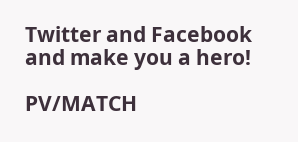Twitter and Facebook and make you a hero!

PV/MATCH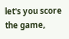let's you score the game,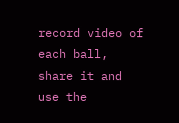record video of each ball, share it and use the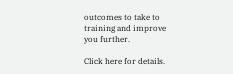outcomes to take to training and improve you further.

Click here for details.